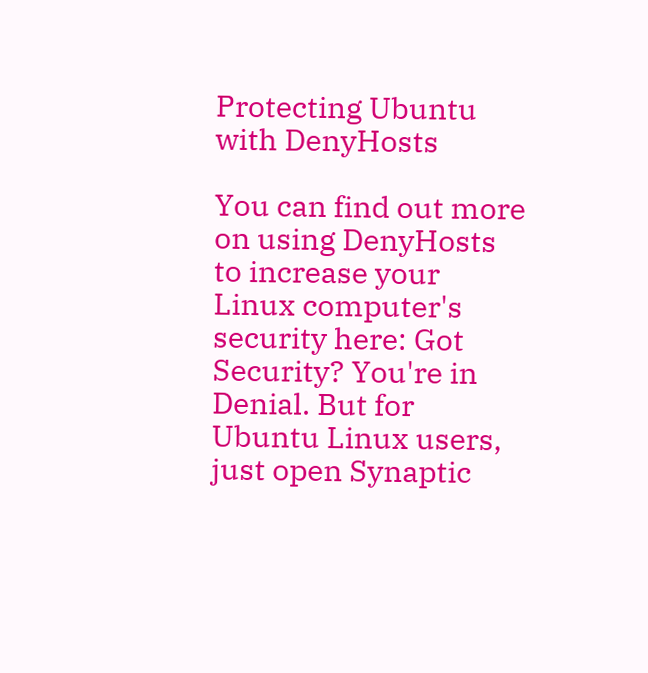Protecting Ubuntu with DenyHosts

You can find out more on using DenyHosts to increase your Linux computer's security here: Got Security? You're in Denial. But for Ubuntu Linux users, just open Synaptic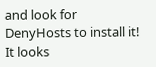and look for DenyHosts to install it! It looks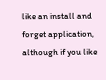like an install and forget application, although if you like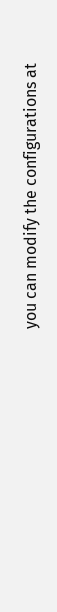you can modify the configurations at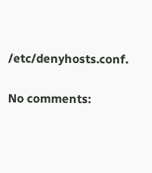/etc/denyhosts.conf.

No comments: